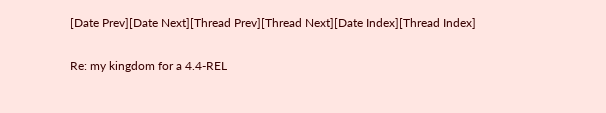[Date Prev][Date Next][Thread Prev][Thread Next][Date Index][Thread Index]

Re: my kingdom for a 4.4-REL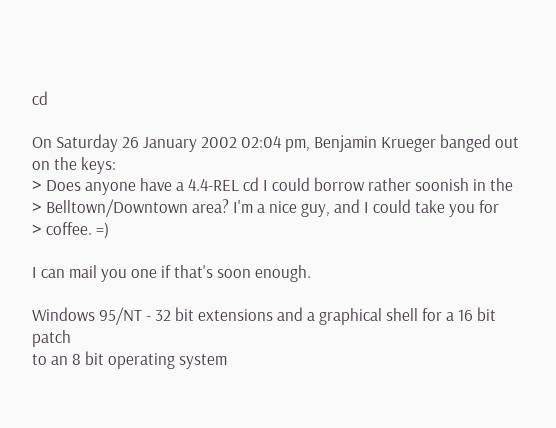cd

On Saturday 26 January 2002 02:04 pm, Benjamin Krueger banged out on the keys:
> Does anyone have a 4.4-REL cd I could borrow rather soonish in the
> Belltown/Downtown area? I'm a nice guy, and I could take you for
> coffee. =)

I can mail you one if that's soon enough.

Windows 95/NT - 32 bit extensions and a graphical shell for a 16 bit patch
to an 8 bit operating system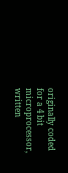originally coded for a 4 bit microprocessor,
written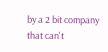by a 2 bit company that can't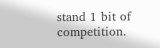stand 1 bit of competition.